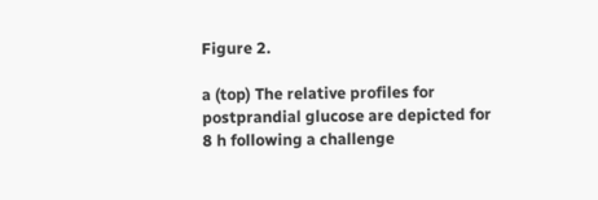Figure 2.

a (top) The relative profiles for postprandial glucose are depicted for 8 h following a challenge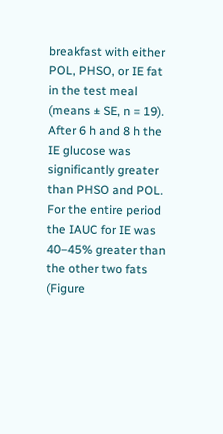breakfast with either POL, PHSO, or IE fat in the test meal (means ± SE, n = 19). After 6 h and 8 h the IE glucose was significantly greater than PHSO and POL. For the entire period the IAUC for IE was 40–45% greater than the other two fats (Figure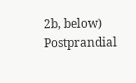2b, below) Postprandial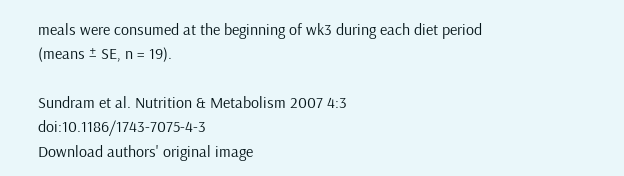meals were consumed at the beginning of wk3 during each diet period (means ± SE, n = 19).

Sundram et al. Nutrition & Metabolism 2007 4:3   doi:10.1186/1743-7075-4-3
Download authors' original image